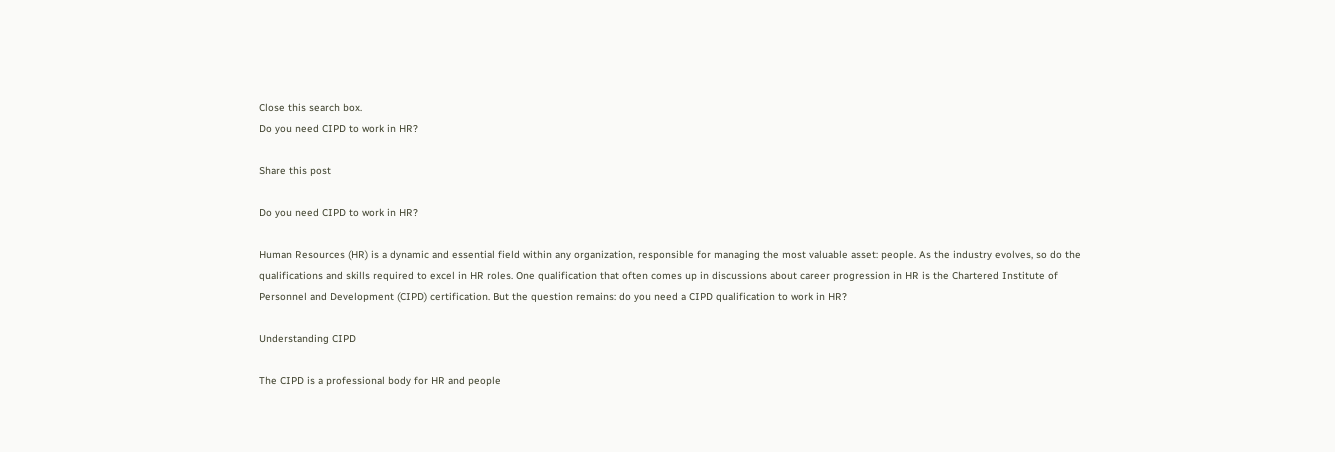Close this search box.
Do you need CIPD to work in HR?

Share this post

Do you need CIPD to work in HR?

Human Resources (HR) is a dynamic and essential field within any organization, responsible for managing the most valuable asset: people. As the industry evolves, so do the qualifications and skills required to excel in HR roles. One qualification that often comes up in discussions about career progression in HR is the Chartered Institute of Personnel and Development (CIPD) certification. But the question remains: do you need a CIPD qualification to work in HR?

Understanding CIPD

The CIPD is a professional body for HR and people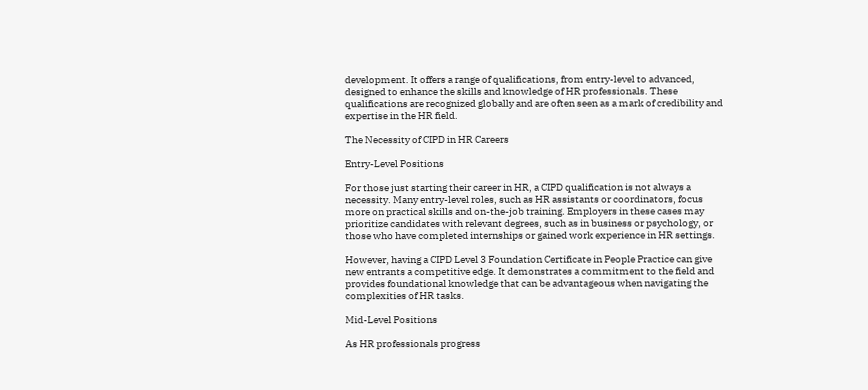development. It offers a range of qualifications, from entry-level to advanced, designed to enhance the skills and knowledge of HR professionals. These qualifications are recognized globally and are often seen as a mark of credibility and expertise in the HR field.

The Necessity of CIPD in HR Careers

Entry-Level Positions

For those just starting their career in HR, a CIPD qualification is not always a necessity. Many entry-level roles, such as HR assistants or coordinators, focus more on practical skills and on-the-job training. Employers in these cases may prioritize candidates with relevant degrees, such as in business or psychology, or those who have completed internships or gained work experience in HR settings.

However, having a CIPD Level 3 Foundation Certificate in People Practice can give new entrants a competitive edge. It demonstrates a commitment to the field and provides foundational knowledge that can be advantageous when navigating the complexities of HR tasks.

Mid-Level Positions

As HR professionals progress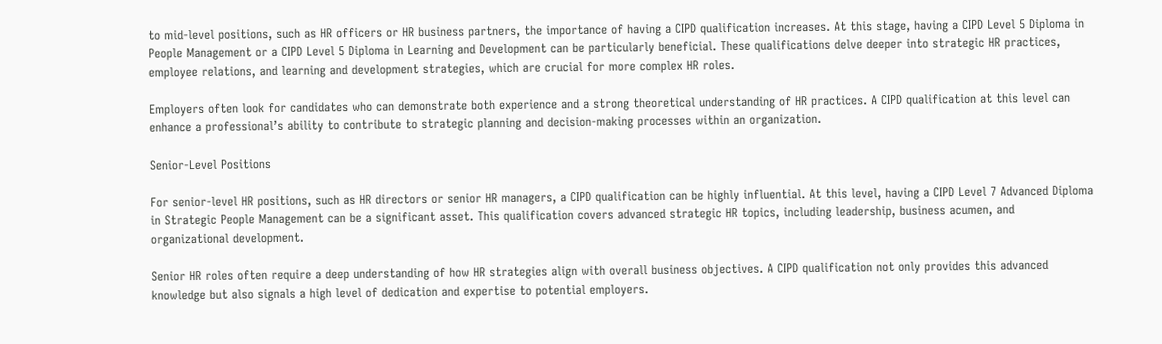to mid-level positions, such as HR officers or HR business partners, the importance of having a CIPD qualification increases. At this stage, having a CIPD Level 5 Diploma in People Management or a CIPD Level 5 Diploma in Learning and Development can be particularly beneficial. These qualifications delve deeper into strategic HR practices, employee relations, and learning and development strategies, which are crucial for more complex HR roles.

Employers often look for candidates who can demonstrate both experience and a strong theoretical understanding of HR practices. A CIPD qualification at this level can enhance a professional’s ability to contribute to strategic planning and decision-making processes within an organization.

Senior-Level Positions

For senior-level HR positions, such as HR directors or senior HR managers, a CIPD qualification can be highly influential. At this level, having a CIPD Level 7 Advanced Diploma in Strategic People Management can be a significant asset. This qualification covers advanced strategic HR topics, including leadership, business acumen, and organizational development.

Senior HR roles often require a deep understanding of how HR strategies align with overall business objectives. A CIPD qualification not only provides this advanced knowledge but also signals a high level of dedication and expertise to potential employers.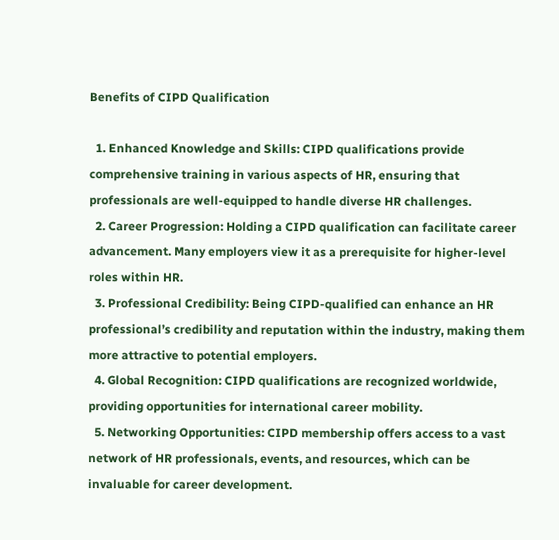Benefits of CIPD Qualification

  1. Enhanced Knowledge and Skills: CIPD qualifications provide comprehensive training in various aspects of HR, ensuring that professionals are well-equipped to handle diverse HR challenges.
  2. Career Progression: Holding a CIPD qualification can facilitate career advancement. Many employers view it as a prerequisite for higher-level roles within HR.
  3. Professional Credibility: Being CIPD-qualified can enhance an HR professional’s credibility and reputation within the industry, making them more attractive to potential employers.
  4. Global Recognition: CIPD qualifications are recognized worldwide, providing opportunities for international career mobility.
  5. Networking Opportunities: CIPD membership offers access to a vast network of HR professionals, events, and resources, which can be invaluable for career development.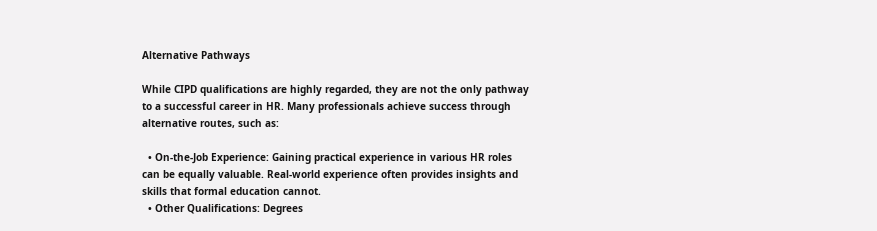Alternative Pathways

While CIPD qualifications are highly regarded, they are not the only pathway to a successful career in HR. Many professionals achieve success through alternative routes, such as:

  • On-the-Job Experience: Gaining practical experience in various HR roles can be equally valuable. Real-world experience often provides insights and skills that formal education cannot.
  • Other Qualifications: Degrees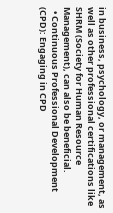in business, psychology, or management, as well as other professional certifications like SHRM (Society for Human Resource Management), can also be beneficial.
  • Continuous Professional Development (CPD): Engaging in CPD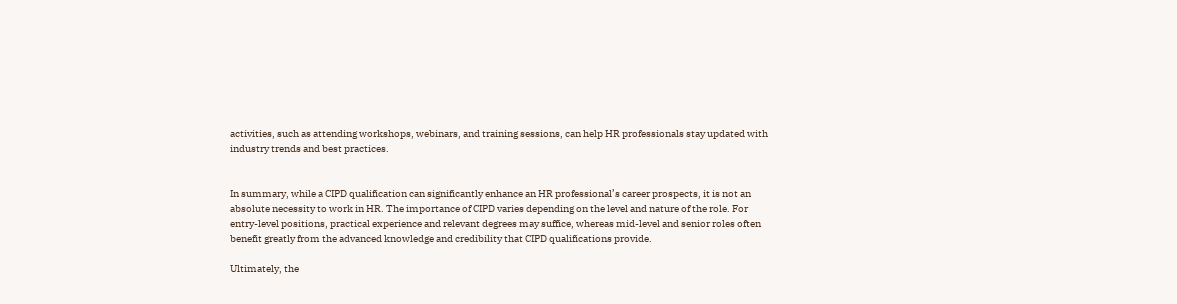activities, such as attending workshops, webinars, and training sessions, can help HR professionals stay updated with industry trends and best practices.


In summary, while a CIPD qualification can significantly enhance an HR professional’s career prospects, it is not an absolute necessity to work in HR. The importance of CIPD varies depending on the level and nature of the role. For entry-level positions, practical experience and relevant degrees may suffice, whereas mid-level and senior roles often benefit greatly from the advanced knowledge and credibility that CIPD qualifications provide.

Ultimately, the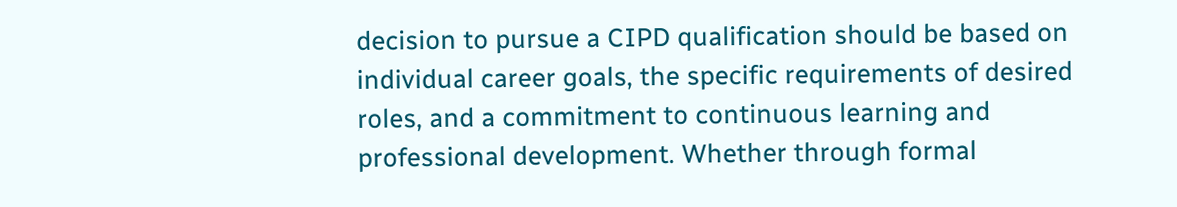decision to pursue a CIPD qualification should be based on individual career goals, the specific requirements of desired roles, and a commitment to continuous learning and professional development. Whether through formal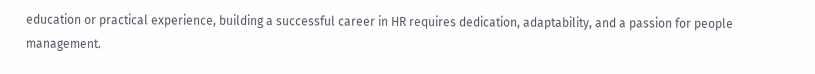education or practical experience, building a successful career in HR requires dedication, adaptability, and a passion for people management.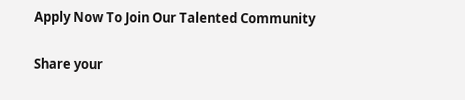Apply Now To Join Our Talented Community

Share your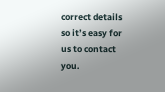correct details so it’s easy for us to contact you.